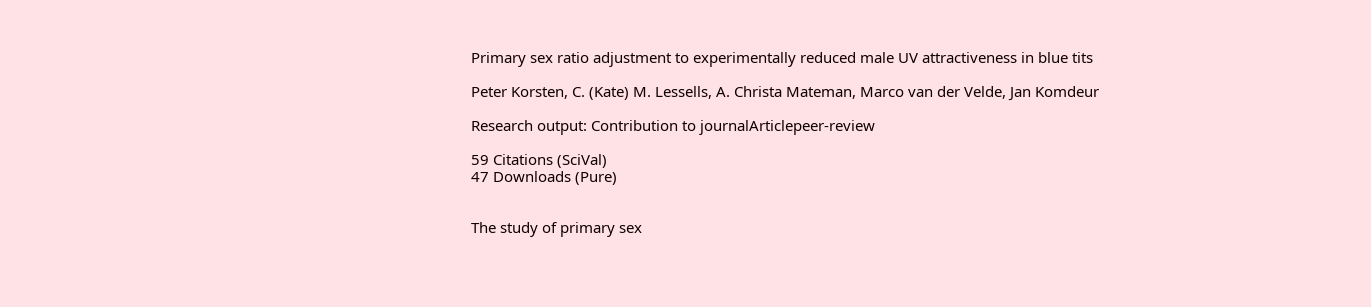Primary sex ratio adjustment to experimentally reduced male UV attractiveness in blue tits

Peter Korsten, C. (Kate) M. Lessells, A. Christa Mateman, Marco van der Velde, Jan Komdeur

Research output: Contribution to journalArticlepeer-review

59 Citations (SciVal)
47 Downloads (Pure)


The study of primary sex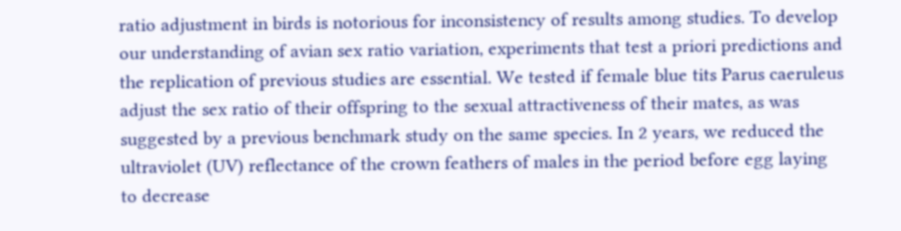ratio adjustment in birds is notorious for inconsistency of results among studies. To develop our understanding of avian sex ratio variation, experiments that test a priori predictions and the replication of previous studies are essential. We tested if female blue tits Parus caeruleus adjust the sex ratio of their offspring to the sexual attractiveness of their mates, as was suggested by a previous benchmark study on the same species. In 2 years, we reduced the ultraviolet (UV) reflectance of the crown feathers of males in the period before egg laying to decrease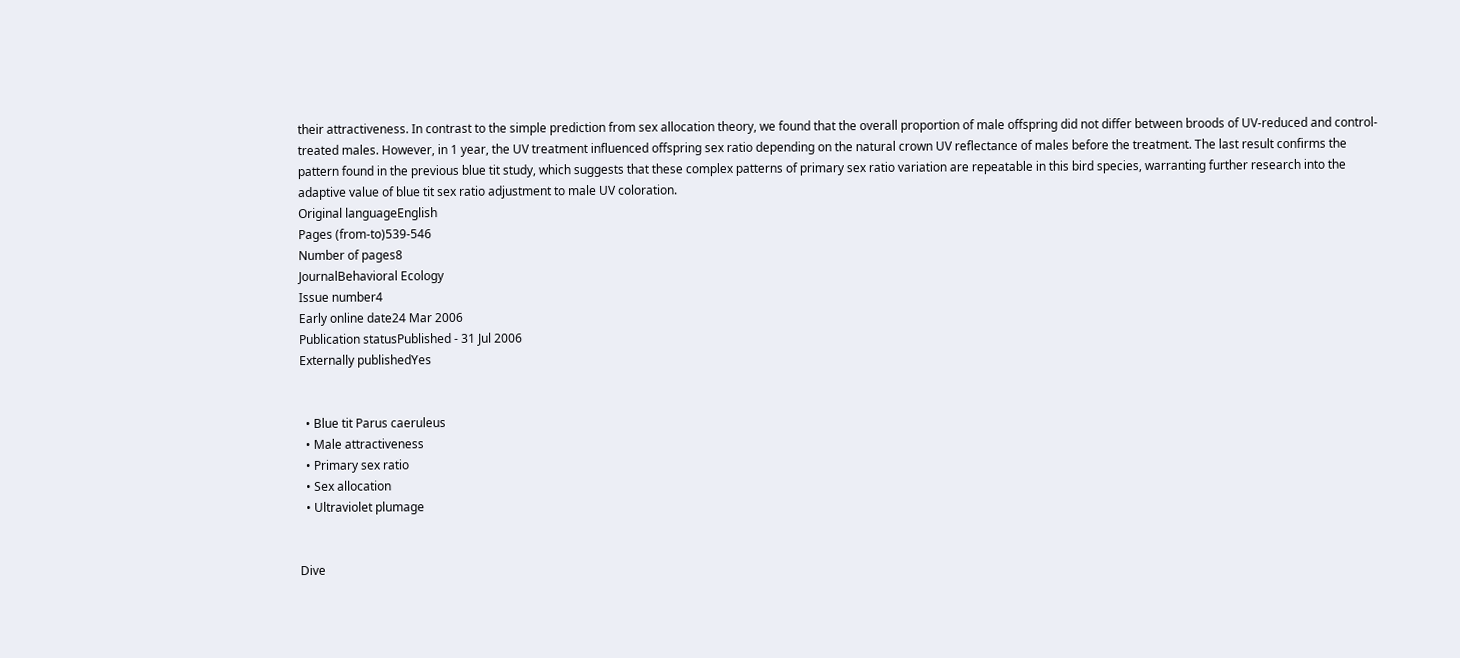their attractiveness. In contrast to the simple prediction from sex allocation theory, we found that the overall proportion of male offspring did not differ between broods of UV-reduced and control-treated males. However, in 1 year, the UV treatment influenced offspring sex ratio depending on the natural crown UV reflectance of males before the treatment. The last result confirms the pattern found in the previous blue tit study, which suggests that these complex patterns of primary sex ratio variation are repeatable in this bird species, warranting further research into the adaptive value of blue tit sex ratio adjustment to male UV coloration.
Original languageEnglish
Pages (from-to)539-546
Number of pages8
JournalBehavioral Ecology
Issue number4
Early online date24 Mar 2006
Publication statusPublished - 31 Jul 2006
Externally publishedYes


  • Blue tit Parus caeruleus
  • Male attractiveness
  • Primary sex ratio
  • Sex allocation
  • Ultraviolet plumage


Dive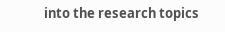into the research topics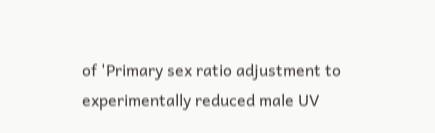of 'Primary sex ratio adjustment to experimentally reduced male UV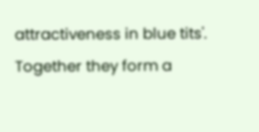attractiveness in blue tits'. Together they form a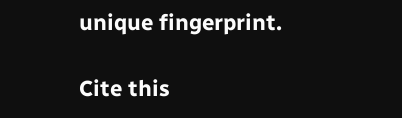unique fingerprint.

Cite this